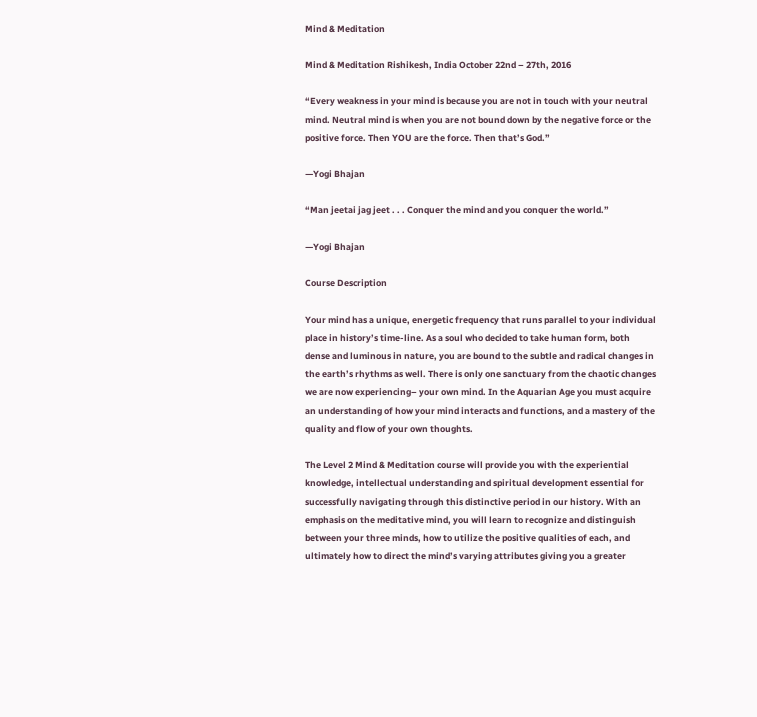Mind & Meditation

Mind & Meditation Rishikesh, India October 22nd – 27th, 2016

“Every weakness in your mind is because you are not in touch with your neutral mind. Neutral mind is when you are not bound down by the negative force or the positive force. Then YOU are the force. Then that’s God.”

—Yogi Bhajan

“Man jeetai jag jeet . . . Conquer the mind and you conquer the world.”

—Yogi Bhajan

Course Description

Your mind has a unique, energetic frequency that runs parallel to your individual place in history’s time-line. As a soul who decided to take human form, both dense and luminous in nature, you are bound to the subtle and radical changes in the earth’s rhythms as well. There is only one sanctuary from the chaotic changes we are now experiencing– your own mind. In the Aquarian Age you must acquire an understanding of how your mind interacts and functions, and a mastery of the quality and flow of your own thoughts.

The Level 2 Mind & Meditation course will provide you with the experiential knowledge, intellectual understanding and spiritual development essential for successfully navigating through this distinctive period in our history. With an emphasis on the meditative mind, you will learn to recognize and distinguish between your three minds, how to utilize the positive qualities of each, and ultimately how to direct the mind’s varying attributes giving you a greater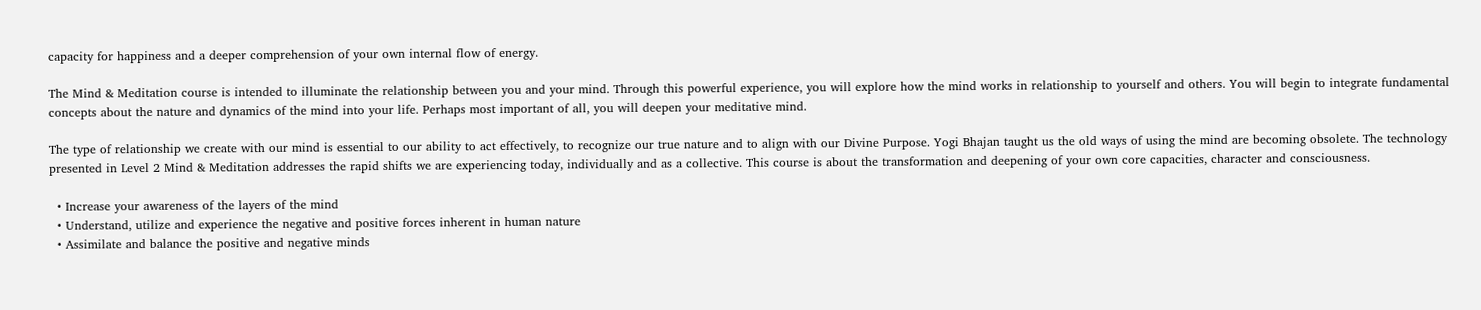capacity for happiness and a deeper comprehension of your own internal flow of energy.

The Mind & Meditation course is intended to illuminate the relationship between you and your mind. Through this powerful experience, you will explore how the mind works in relationship to yourself and others. You will begin to integrate fundamental concepts about the nature and dynamics of the mind into your life. Perhaps most important of all, you will deepen your meditative mind.

The type of relationship we create with our mind is essential to our ability to act effectively, to recognize our true nature and to align with our Divine Purpose. Yogi Bhajan taught us the old ways of using the mind are becoming obsolete. The technology presented in Level 2 Mind & Meditation addresses the rapid shifts we are experiencing today, individually and as a collective. This course is about the transformation and deepening of your own core capacities, character and consciousness.

  • Increase your awareness of the layers of the mind
  • Understand, utilize and experience the negative and positive forces inherent in human nature
  • Assimilate and balance the positive and negative minds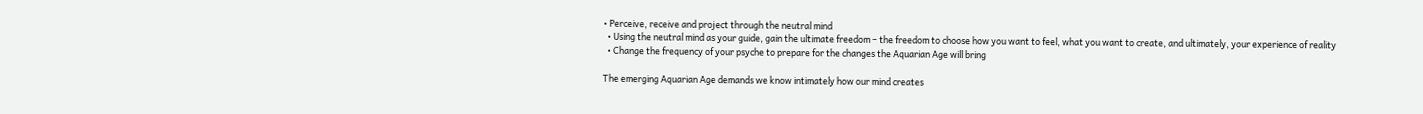• Perceive, receive and project through the neutral mind
  • Using the neutral mind as your guide, gain the ultimate freedom – the freedom to choose how you want to feel, what you want to create, and ultimately, your experience of reality
  • Change the frequency of your psyche to prepare for the changes the Aquarian Age will bring

The emerging Aquarian Age demands we know intimately how our mind creates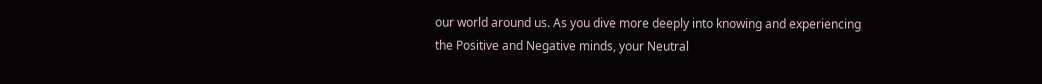our world around us. As you dive more deeply into knowing and experiencing the Positive and Negative minds, your Neutral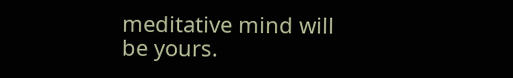meditative mind will be yours.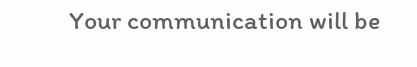Your communication will be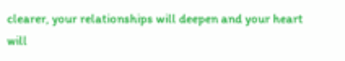clearer, your relationships will deepen and your heart will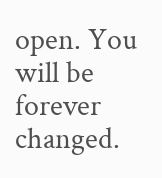open. You will be forever changed.